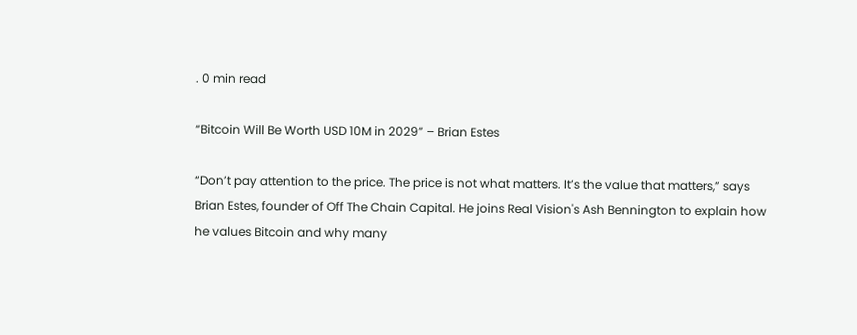. 0 min read

“Bitcoin Will Be Worth USD 10M in 2029” – Brian Estes

“Don’t pay attention to the price. The price is not what matters. It’s the value that matters,” says Brian Estes, founder of Off The Chain Capital. He joins Real Vision's Ash Bennington to explain how he values Bitcoin and why many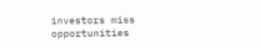investors miss opportunities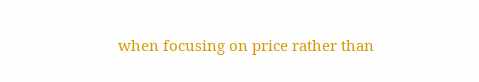when focusing on price rather than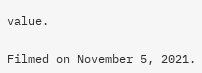value.

Filmed on November 5, 2021.